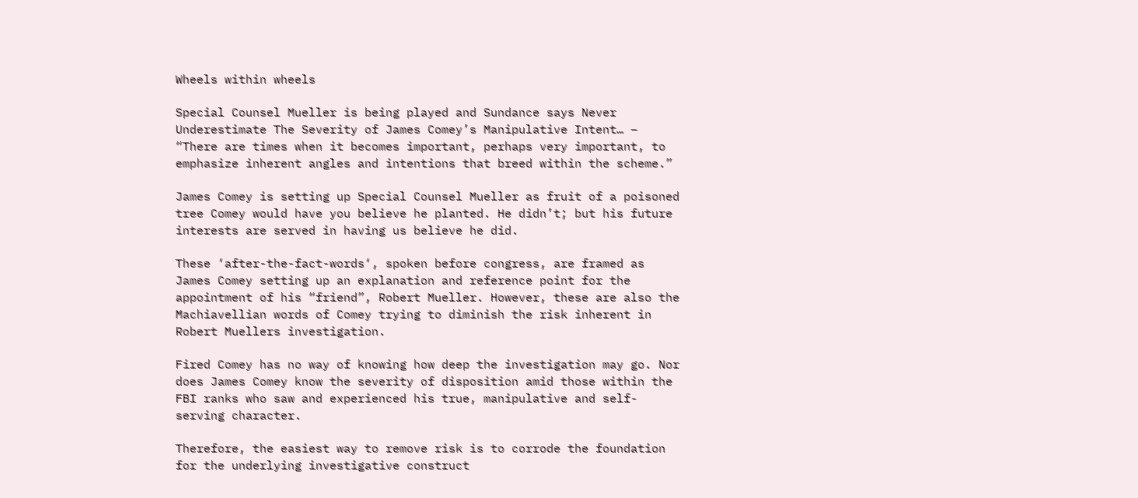Wheels within wheels

Special Counsel Mueller is being played and Sundance says Never Underestimate The Severity of James Comey’s Manipulative Intent… – “There are times when it becomes important, perhaps very important, to emphasize inherent angles and intentions that breed within the scheme.”

James Comey is setting up Special Counsel Mueller as fruit of a poisoned tree Comey would have you believe he planted. He didn’t; but his future interests are served in having us believe he did.

These ‘after-the-fact-words‘, spoken before congress, are framed as James Comey setting up an explanation and reference point for the appointment of his “friend”, Robert Mueller. However, these are also the Machiavellian words of Comey trying to diminish the risk inherent in Robert Muellers investigation.

Fired Comey has no way of knowing how deep the investigation may go. Nor does James Comey know the severity of disposition amid those within the FBI ranks who saw and experienced his true, manipulative and self-serving character.

Therefore, the easiest way to remove risk is to corrode the foundation for the underlying investigative construct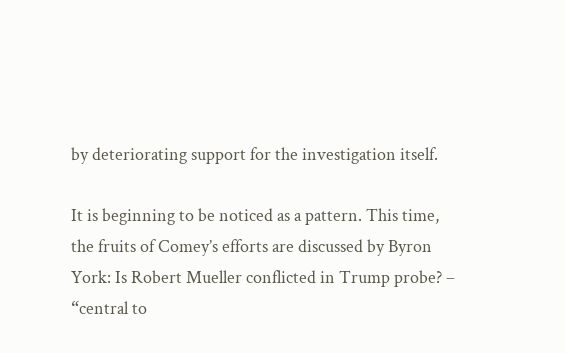by deteriorating support for the investigation itself.

It is beginning to be noticed as a pattern. This time, the fruits of Comey’s efforts are discussed by Byron York: Is Robert Mueller conflicted in Trump probe? – “central to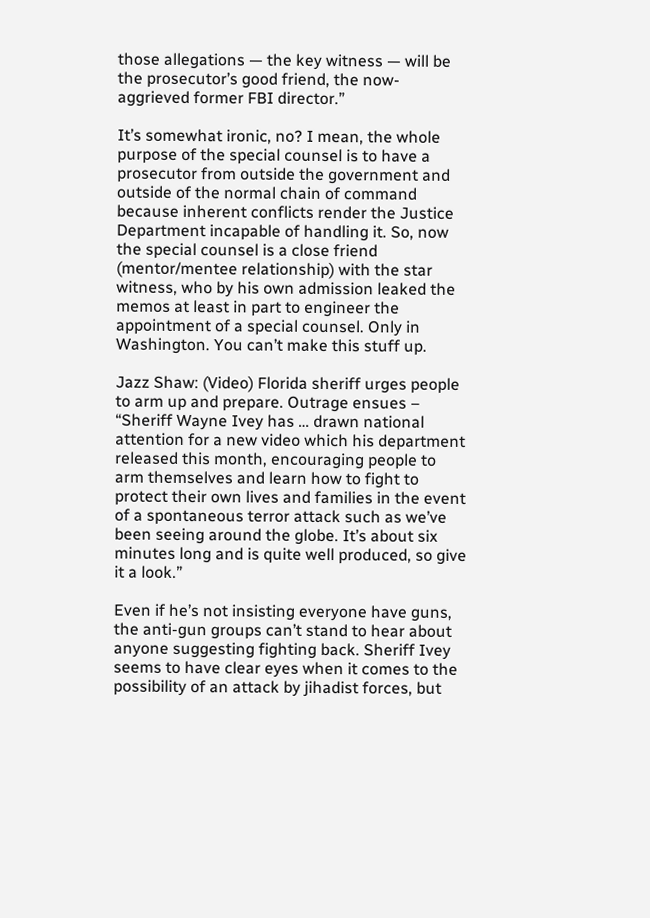those allegations — the key witness — will be the prosecutor’s good friend, the now-aggrieved former FBI director.”

It’s somewhat ironic, no? I mean, the whole purpose of the special counsel is to have a prosecutor from outside the government and outside of the normal chain of command because inherent conflicts render the Justice Department incapable of handling it. So, now the special counsel is a close friend (mentor/mentee relationship) with the star witness, who by his own admission leaked the memos at least in part to engineer the appointment of a special counsel. Only in Washington. You can’t make this stuff up.

Jazz Shaw: (Video) Florida sheriff urges people to arm up and prepare. Outrage ensues – “Sheriff Wayne Ivey has … drawn national attention for a new video which his department released this month, encouraging people to arm themselves and learn how to fight to protect their own lives and families in the event of a spontaneous terror attack such as we’ve been seeing around the globe. It’s about six minutes long and is quite well produced, so give it a look.”

Even if he’s not insisting everyone have guns, the anti-gun groups can’t stand to hear about anyone suggesting fighting back. Sheriff Ivey seems to have clear eyes when it comes to the possibility of an attack by jihadist forces, but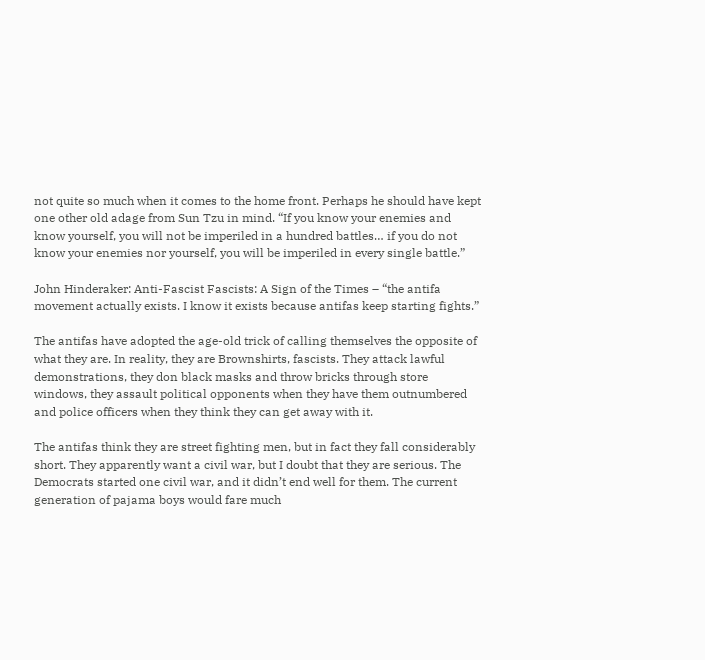not quite so much when it comes to the home front. Perhaps he should have kept one other old adage from Sun Tzu in mind. “If you know your enemies and know yourself, you will not be imperiled in a hundred battles… if you do not know your enemies nor yourself, you will be imperiled in every single battle.”

John Hinderaker: Anti-Fascist Fascists: A Sign of the Times – “the antifa movement actually exists. I know it exists because antifas keep starting fights.”

The antifas have adopted the age-old trick of calling themselves the opposite of what they are. In reality, they are Brownshirts, fascists. They attack lawful demonstrations, they don black masks and throw bricks through store windows, they assault political opponents when they have them outnumbered and police officers when they think they can get away with it.

The antifas think they are street fighting men, but in fact they fall considerably short. They apparently want a civil war, but I doubt that they are serious. The Democrats started one civil war, and it didn’t end well for them. The current generation of pajama boys would fare much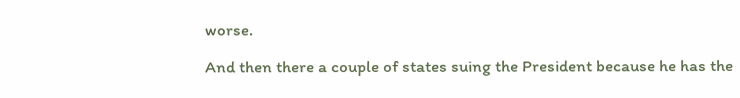worse.

And then there a couple of states suing the President because he has the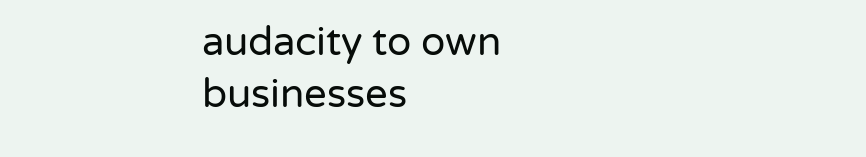audacity to own businesses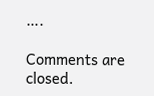….

Comments are closed.